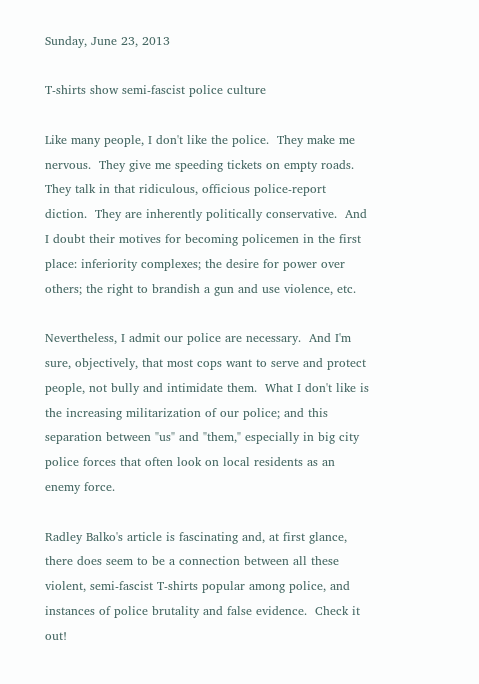Sunday, June 23, 2013

T-shirts show semi-fascist police culture

Like many people, I don't like the police.  They make me nervous.  They give me speeding tickets on empty roads.  They talk in that ridiculous, officious police-report diction.  They are inherently politically conservative.  And I doubt their motives for becoming policemen in the first place: inferiority complexes; the desire for power over others; the right to brandish a gun and use violence, etc.

Nevertheless, I admit our police are necessary.  And I'm sure, objectively, that most cops want to serve and protect people, not bully and intimidate them.  What I don't like is the increasing militarization of our police; and this separation between "us" and "them," especially in big city police forces that often look on local residents as an enemy force.

Radley Balko's article is fascinating and, at first glance, there does seem to be a connection between all these violent, semi-fascist T-shirts popular among police, and instances of police brutality and false evidence.  Check it out!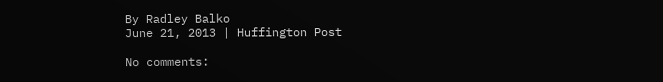By Radley Balko
June 21, 2013 | Huffington Post

No comments: